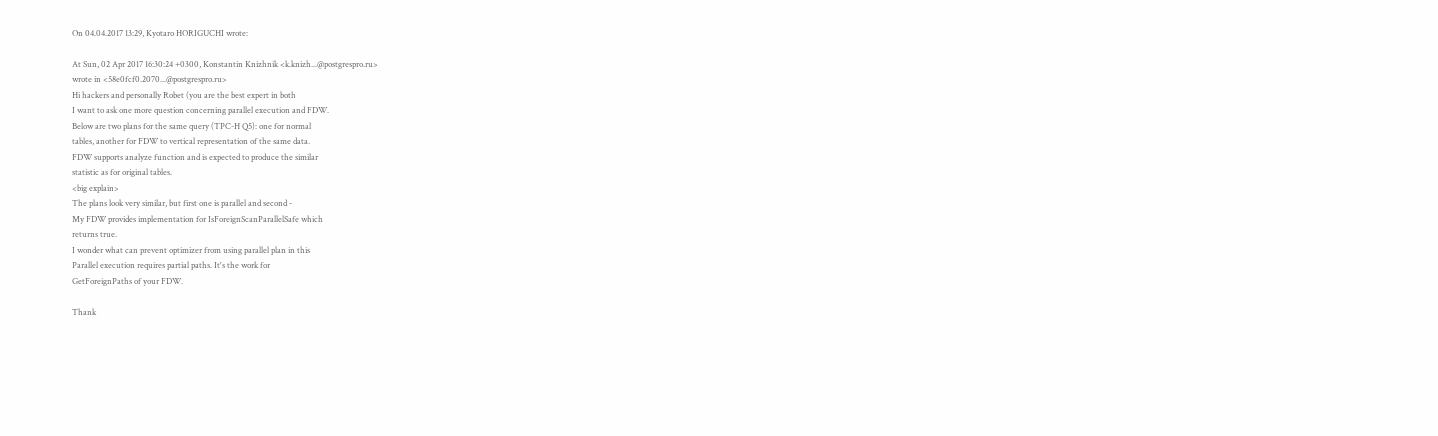On 04.04.2017 13:29, Kyotaro HORIGUCHI wrote:

At Sun, 02 Apr 2017 16:30:24 +0300, Konstantin Knizhnik <k.knizh...@postgrespro.ru>
wrote in <58e0fcf0.2070...@postgrespro.ru>
Hi hackers and personally Robet (you are the best expert in both
I want to ask one more question concerning parallel execution and FDW.
Below are two plans for the same query (TPC-H Q5): one for normal
tables, another for FDW to vertical representation of the same data.
FDW supports analyze function and is expected to produce the similar
statistic as for original tables.
<big explain>
The plans look very similar, but first one is parallel and second -
My FDW provides implementation for IsForeignScanParallelSafe which
returns true.
I wonder what can prevent optimizer from using parallel plan in this
Parallel execution requires partial paths. It's the work for
GetForeignPaths of your FDW.

Thank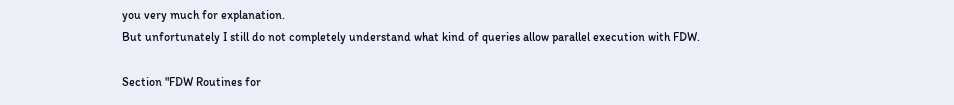you very much for explanation.
But unfortunately I still do not completely understand what kind of queries allow parallel execution with FDW.

Section "FDW Routines for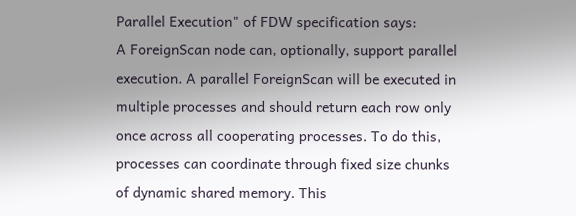Parallel Execution" of FDW specification says:
A ForeignScan node can, optionally, support parallel execution. A parallel ForeignScan will be executed in multiple processes and should return each row only once across all cooperating processes. To do this, processes can coordinate through fixed size chunks of dynamic shared memory. This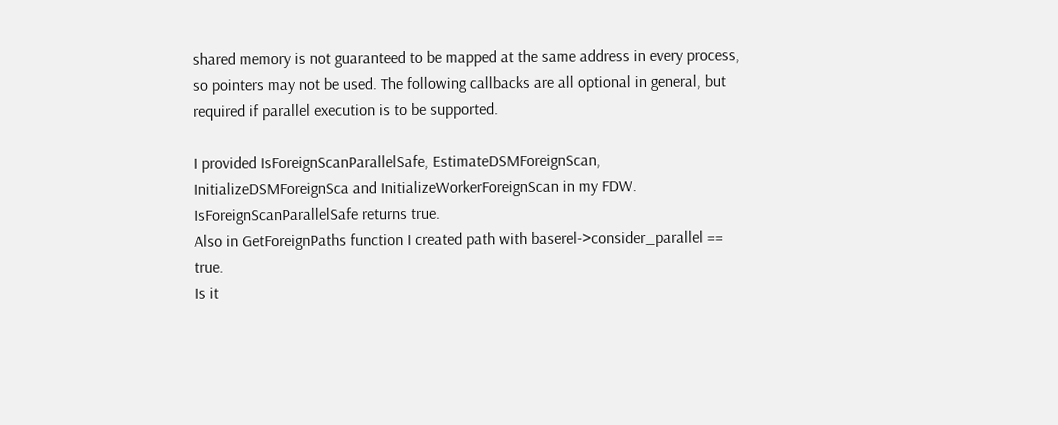shared memory is not guaranteed to be mapped at the same address in every process, so pointers may not be used. The following callbacks are all optional in general, but required if parallel execution is to be supported.

I provided IsForeignScanParallelSafe, EstimateDSMForeignScan, InitializeDSMForeignSca and InitializeWorkerForeignScan in my FDW.
IsForeignScanParallelSafe returns true.
Also in GetForeignPaths function I created path with baserel->consider_parallel == true.
Is it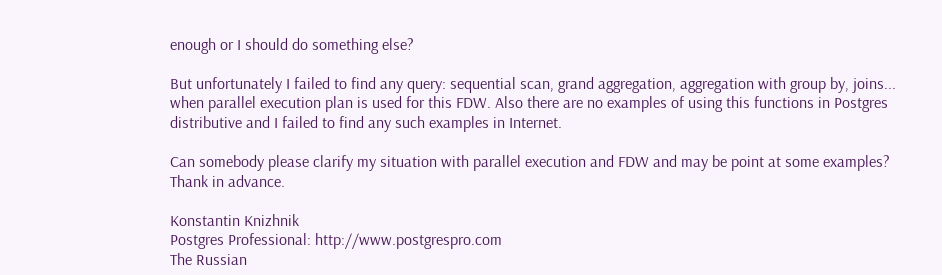enough or I should do something else?

But unfortunately I failed to find any query: sequential scan, grand aggregation, aggregation with group by, joins... when parallel execution plan is used for this FDW. Also there are no examples of using this functions in Postgres distributive and I failed to find any such examples in Internet.

Can somebody please clarify my situation with parallel execution and FDW and may be point at some examples?
Thank in advance.

Konstantin Knizhnik
Postgres Professional: http://www.postgrespro.com
The Russian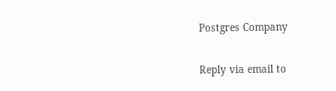Postgres Company

Reply via email to